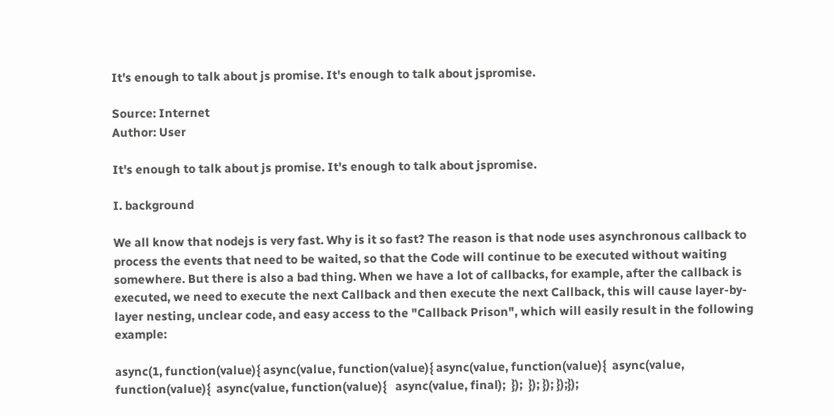It's enough to talk about js promise. It's enough to talk about jspromise.

Source: Internet
Author: User

It's enough to talk about js promise. It's enough to talk about jspromise.

I. background

We all know that nodejs is very fast. Why is it so fast? The reason is that node uses asynchronous callback to process the events that need to be waited, so that the Code will continue to be executed without waiting somewhere. But there is also a bad thing. When we have a lot of callbacks, for example, after the callback is executed, we need to execute the next Callback and then execute the next Callback, this will cause layer-by-layer nesting, unclear code, and easy access to the "Callback Prison", which will easily result in the following example:

async(1, function(value){ async(value, function(value){ async(value, function(value){  async(value, function(value){  async(value, function(value){   async(value, final);  });  }); }); });});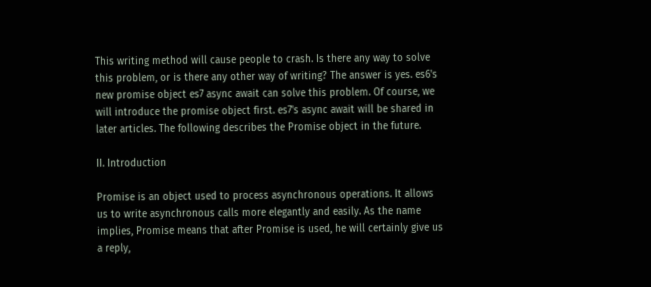This writing method will cause people to crash. Is there any way to solve this problem, or is there any other way of writing? The answer is yes. es6's new promise object es7 async await can solve this problem. Of course, we will introduce the promise object first. es7's async await will be shared in later articles. The following describes the Promise object in the future.

II. Introduction

Promise is an object used to process asynchronous operations. It allows us to write asynchronous calls more elegantly and easily. As the name implies, Promise means that after Promise is used, he will certainly give us a reply,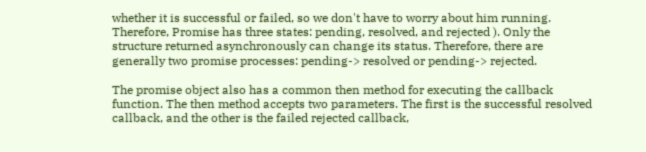whether it is successful or failed, so we don't have to worry about him running. Therefore, Promise has three states: pending, resolved, and rejected ). Only the structure returned asynchronously can change its status. Therefore, there are generally two promise processes: pending-> resolved or pending-> rejected.

The promise object also has a common then method for executing the callback function. The then method accepts two parameters. The first is the successful resolved callback, and the other is the failed rejected callback,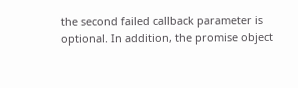the second failed callback parameter is optional. In addition, the promise object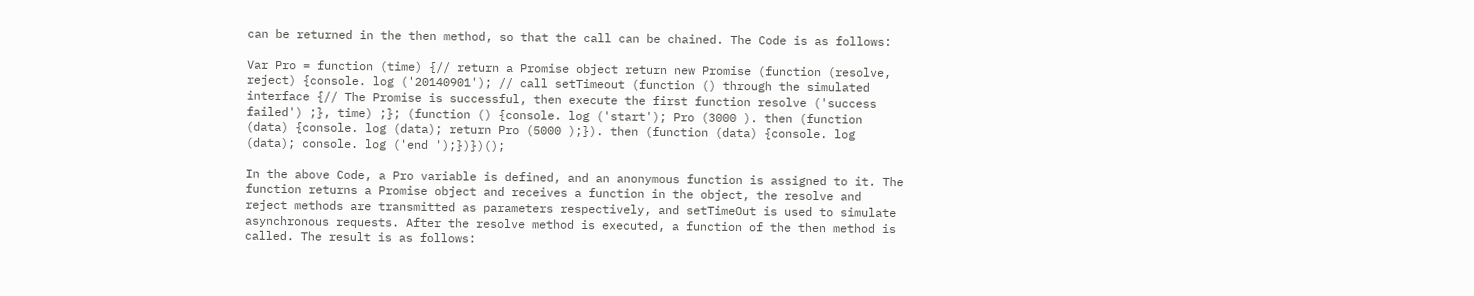can be returned in the then method, so that the call can be chained. The Code is as follows:

Var Pro = function (time) {// return a Promise object return new Promise (function (resolve, reject) {console. log ('20140901'); // call setTimeout (function () through the simulated interface {// The Promise is successful, then execute the first function resolve ('success failed') ;}, time) ;}; (function () {console. log ('start'); Pro (3000 ). then (function (data) {console. log (data); return Pro (5000 );}). then (function (data) {console. log (data); console. log ('end ');})})();

In the above Code, a Pro variable is defined, and an anonymous function is assigned to it. The function returns a Promise object and receives a function in the object, the resolve and reject methods are transmitted as parameters respectively, and setTimeOut is used to simulate asynchronous requests. After the resolve method is executed, a function of the then method is called. The result is as follows: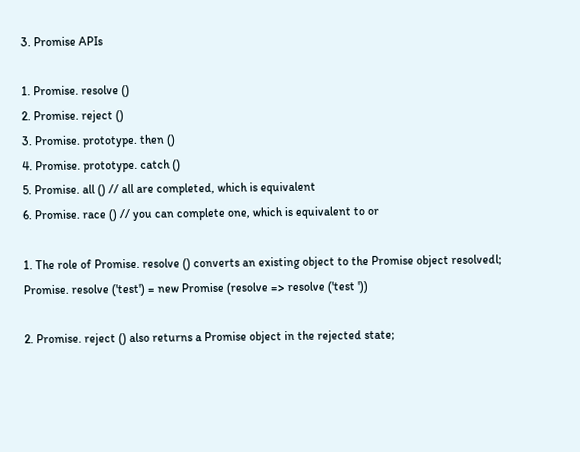3. Promise APIs

1. Promise. resolve ()
2. Promise. reject ()
3. Promise. prototype. then ()
4. Promise. prototype. catch ()
5. Promise. all () // all are completed, which is equivalent
6. Promise. race () // you can complete one, which is equivalent to or

1. The role of Promise. resolve () converts an existing object to the Promise object resolvedl; Promise. resolve ('test') = new Promise (resolve => resolve ('test '))

2. Promise. reject () also returns a Promise object in the rejected state;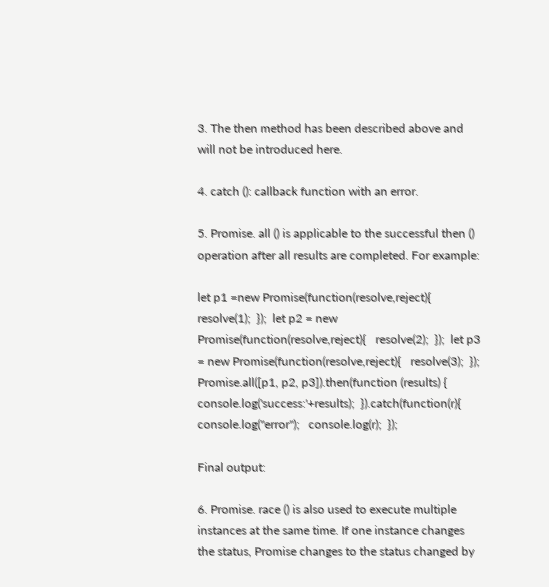3. The then method has been described above and will not be introduced here.

4. catch (): callback function with an error.

5. Promise. all () is applicable to the successful then () operation after all results are completed. For example:

let p1 =new Promise(function(resolve,reject){   resolve(1);  });  let p2 = new Promise(function(resolve,reject){   resolve(2);  });  let p3 = new Promise(function(resolve,reject){   resolve(3);  });  Promise.all([p1, p2, p3]).then(function (results) {   console.log('success:'+results);  }).catch(function(r){   console.log("error");   console.log(r);  });

Final output:

6. Promise. race () is also used to execute multiple instances at the same time. If one instance changes the status, Promise changes to the status changed by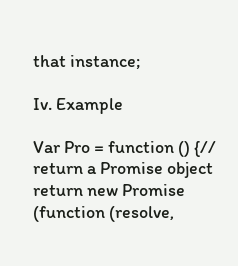that instance;

Iv. Example

Var Pro = function () {// return a Promise object return new Promise (function (resolve,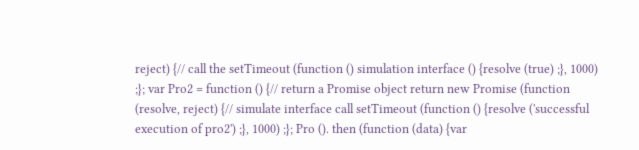reject) {// call the setTimeout (function () simulation interface () {resolve (true) ;}, 1000) ;}; var Pro2 = function () {// return a Promise object return new Promise (function (resolve, reject) {// simulate interface call setTimeout (function () {resolve ('successful execution of pro2') ;}, 1000) ;}; Pro (). then (function (data) {var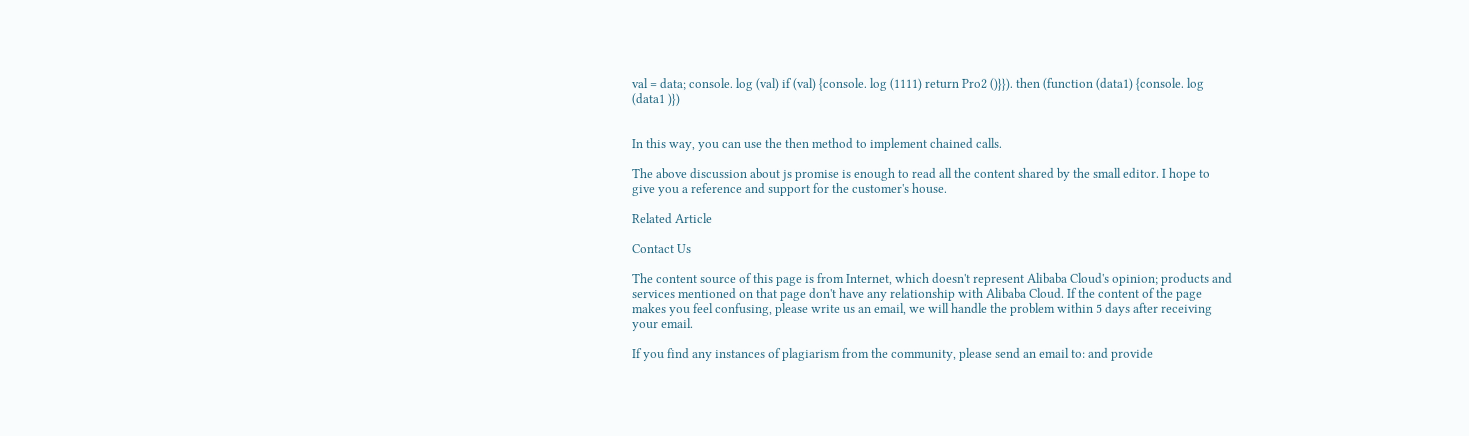val = data; console. log (val) if (val) {console. log (1111) return Pro2 ()}}). then (function (data1) {console. log (data1 )})


In this way, you can use the then method to implement chained calls.

The above discussion about js promise is enough to read all the content shared by the small editor. I hope to give you a reference and support for the customer's house.

Related Article

Contact Us

The content source of this page is from Internet, which doesn't represent Alibaba Cloud's opinion; products and services mentioned on that page don't have any relationship with Alibaba Cloud. If the content of the page makes you feel confusing, please write us an email, we will handle the problem within 5 days after receiving your email.

If you find any instances of plagiarism from the community, please send an email to: and provide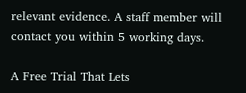relevant evidence. A staff member will contact you within 5 working days.

A Free Trial That Lets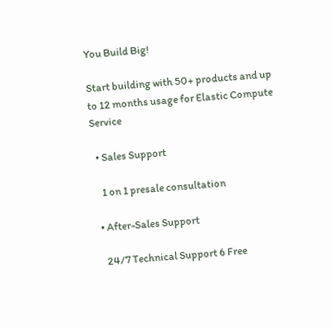You Build Big!

Start building with 50+ products and up to 12 months usage for Elastic Compute Service

  • Sales Support

    1 on 1 presale consultation

  • After-Sales Support

    24/7 Technical Support 6 Free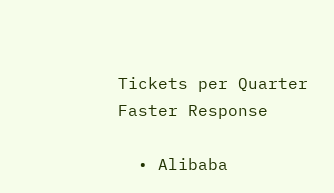Tickets per Quarter Faster Response

  • Alibaba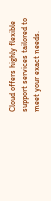Cloud offers highly flexible support services tailored to meet your exact needs.